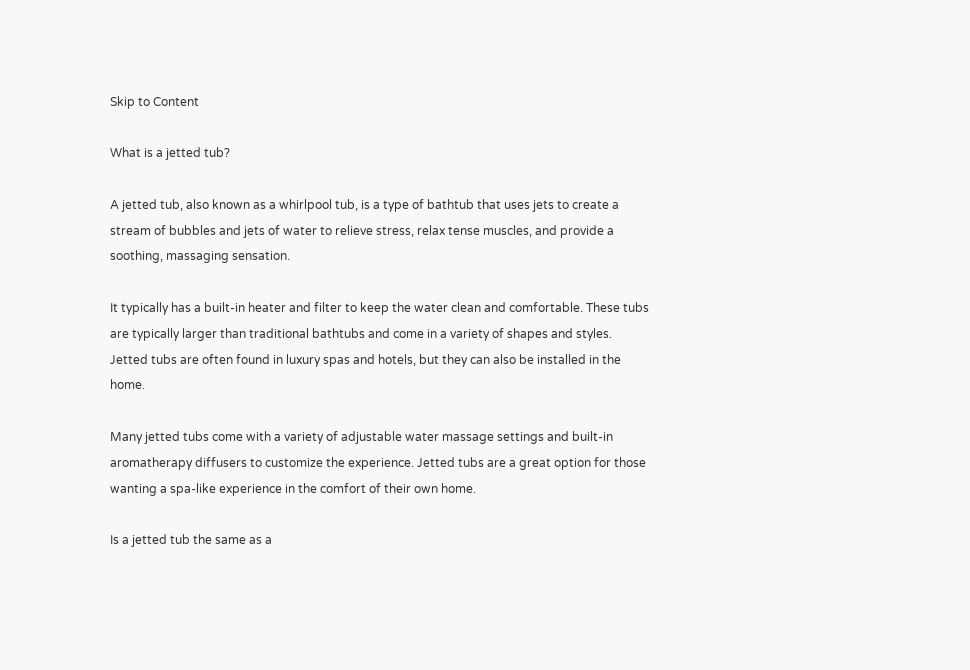Skip to Content

What is a jetted tub?

A jetted tub, also known as a whirlpool tub, is a type of bathtub that uses jets to create a stream of bubbles and jets of water to relieve stress, relax tense muscles, and provide a soothing, massaging sensation.

It typically has a built-in heater and filter to keep the water clean and comfortable. These tubs are typically larger than traditional bathtubs and come in a variety of shapes and styles. Jetted tubs are often found in luxury spas and hotels, but they can also be installed in the home.

Many jetted tubs come with a variety of adjustable water massage settings and built-in aromatherapy diffusers to customize the experience. Jetted tubs are a great option for those wanting a spa-like experience in the comfort of their own home.

Is a jetted tub the same as a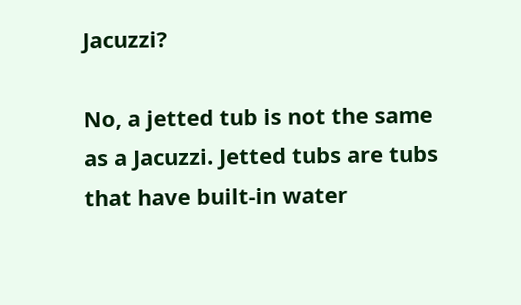Jacuzzi?

No, a jetted tub is not the same as a Jacuzzi. Jetted tubs are tubs that have built-in water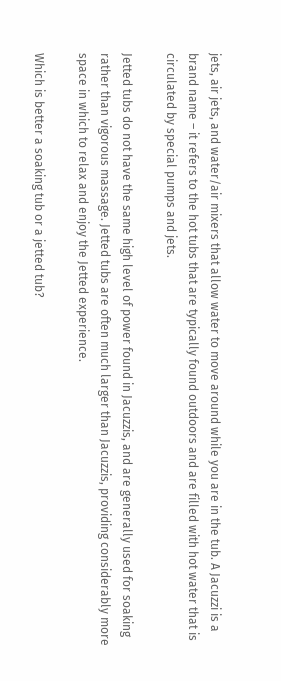jets, air jets, and water/air mixers that allow water to move around while you are in the tub. A Jacuzzi is a brand name – it refers to the hot tubs that are typically found outdoors and are filled with hot water that is circulated by special pumps and jets.

Jetted tubs do not have the same high level of power found in Jacuzzis, and are generally used for soaking rather than vigorous massage. Jetted tubs are often much larger than Jacuzzis, providing considerably more space in which to relax and enjoy the Jetted experience.

Which is better a soaking tub or a jetted tub?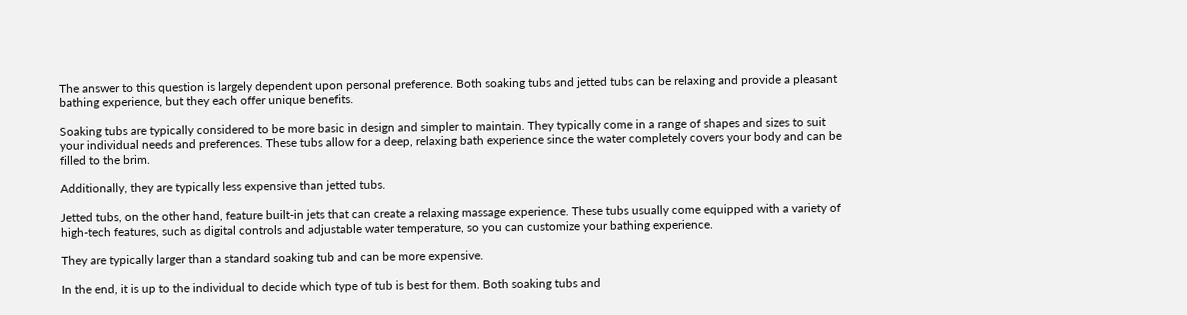The answer to this question is largely dependent upon personal preference. Both soaking tubs and jetted tubs can be relaxing and provide a pleasant bathing experience, but they each offer unique benefits.

Soaking tubs are typically considered to be more basic in design and simpler to maintain. They typically come in a range of shapes and sizes to suit your individual needs and preferences. These tubs allow for a deep, relaxing bath experience since the water completely covers your body and can be filled to the brim.

Additionally, they are typically less expensive than jetted tubs.

Jetted tubs, on the other hand, feature built-in jets that can create a relaxing massage experience. These tubs usually come equipped with a variety of high-tech features, such as digital controls and adjustable water temperature, so you can customize your bathing experience.

They are typically larger than a standard soaking tub and can be more expensive.

In the end, it is up to the individual to decide which type of tub is best for them. Both soaking tubs and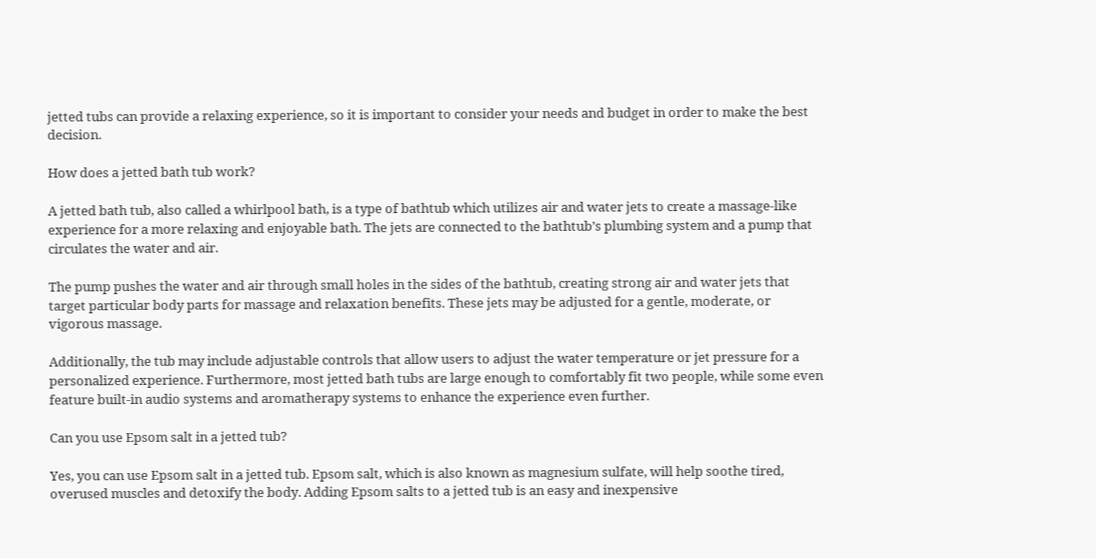jetted tubs can provide a relaxing experience, so it is important to consider your needs and budget in order to make the best decision.

How does a jetted bath tub work?

A jetted bath tub, also called a whirlpool bath, is a type of bathtub which utilizes air and water jets to create a massage-like experience for a more relaxing and enjoyable bath. The jets are connected to the bathtub’s plumbing system and a pump that circulates the water and air.

The pump pushes the water and air through small holes in the sides of the bathtub, creating strong air and water jets that target particular body parts for massage and relaxation benefits. These jets may be adjusted for a gentle, moderate, or vigorous massage.

Additionally, the tub may include adjustable controls that allow users to adjust the water temperature or jet pressure for a personalized experience. Furthermore, most jetted bath tubs are large enough to comfortably fit two people, while some even feature built-in audio systems and aromatherapy systems to enhance the experience even further.

Can you use Epsom salt in a jetted tub?

Yes, you can use Epsom salt in a jetted tub. Epsom salt, which is also known as magnesium sulfate, will help soothe tired, overused muscles and detoxify the body. Adding Epsom salts to a jetted tub is an easy and inexpensive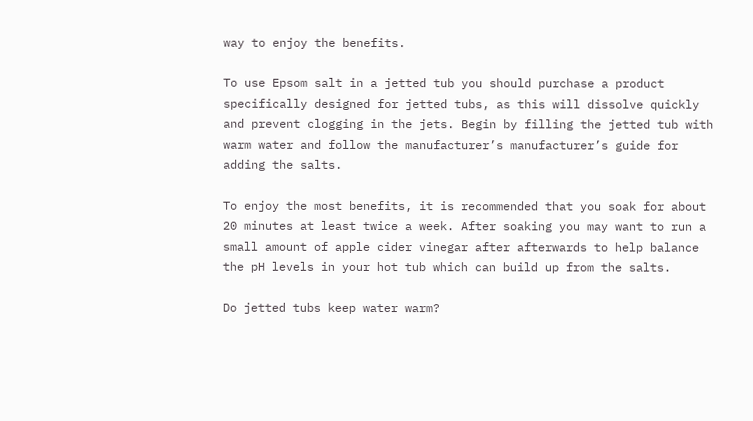way to enjoy the benefits.

To use Epsom salt in a jetted tub you should purchase a product specifically designed for jetted tubs, as this will dissolve quickly and prevent clogging in the jets. Begin by filling the jetted tub with warm water and follow the manufacturer’s manufacturer’s guide for adding the salts.

To enjoy the most benefits, it is recommended that you soak for about 20 minutes at least twice a week. After soaking you may want to run a small amount of apple cider vinegar after afterwards to help balance the pH levels in your hot tub which can build up from the salts.

Do jetted tubs keep water warm?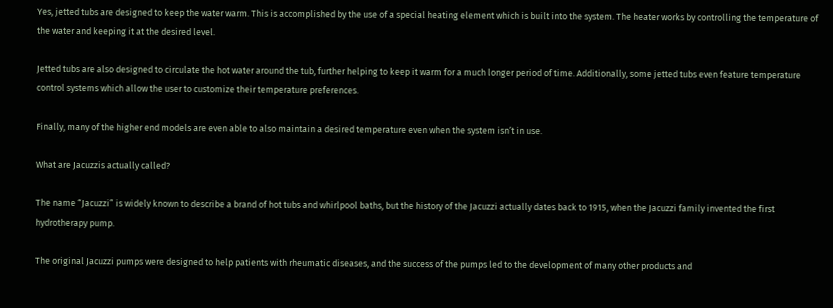Yes, jetted tubs are designed to keep the water warm. This is accomplished by the use of a special heating element which is built into the system. The heater works by controlling the temperature of the water and keeping it at the desired level.

Jetted tubs are also designed to circulate the hot water around the tub, further helping to keep it warm for a much longer period of time. Additionally, some jetted tubs even feature temperature control systems which allow the user to customize their temperature preferences.

Finally, many of the higher end models are even able to also maintain a desired temperature even when the system isn’t in use.

What are Jacuzzis actually called?

The name “Jacuzzi” is widely known to describe a brand of hot tubs and whirlpool baths, but the history of the Jacuzzi actually dates back to 1915, when the Jacuzzi family invented the first hydrotherapy pump.

The original Jacuzzi pumps were designed to help patients with rheumatic diseases, and the success of the pumps led to the development of many other products and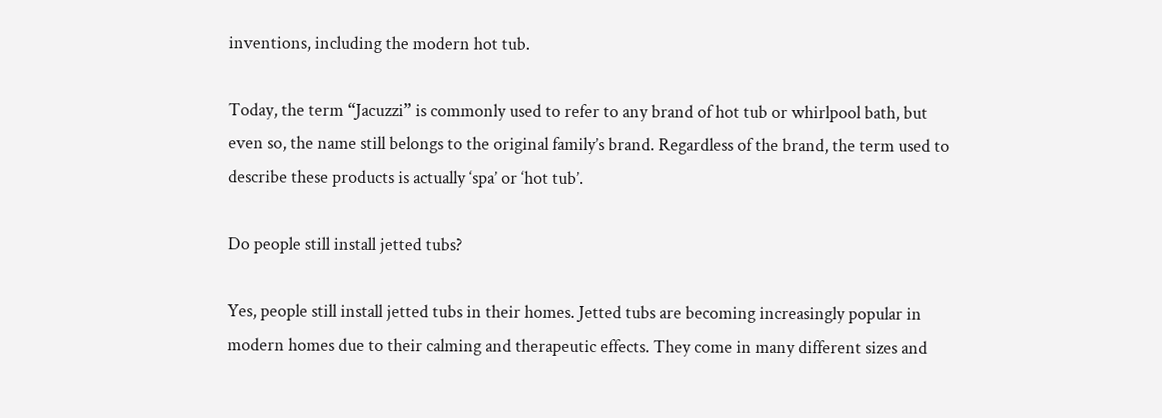inventions, including the modern hot tub.

Today, the term “Jacuzzi” is commonly used to refer to any brand of hot tub or whirlpool bath, but even so, the name still belongs to the original family’s brand. Regardless of the brand, the term used to describe these products is actually ‘spa’ or ‘hot tub’.

Do people still install jetted tubs?

Yes, people still install jetted tubs in their homes. Jetted tubs are becoming increasingly popular in modern homes due to their calming and therapeutic effects. They come in many different sizes and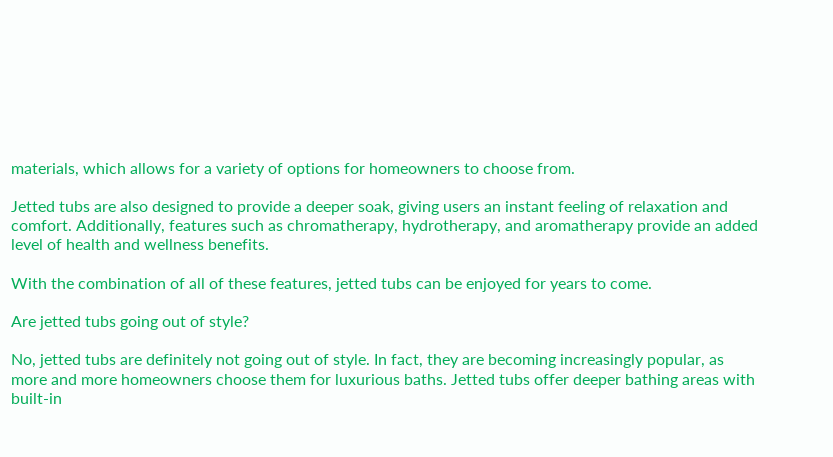materials, which allows for a variety of options for homeowners to choose from.

Jetted tubs are also designed to provide a deeper soak, giving users an instant feeling of relaxation and comfort. Additionally, features such as chromatherapy, hydrotherapy, and aromatherapy provide an added level of health and wellness benefits.

With the combination of all of these features, jetted tubs can be enjoyed for years to come.

Are jetted tubs going out of style?

No, jetted tubs are definitely not going out of style. In fact, they are becoming increasingly popular, as more and more homeowners choose them for luxurious baths. Jetted tubs offer deeper bathing areas with built-in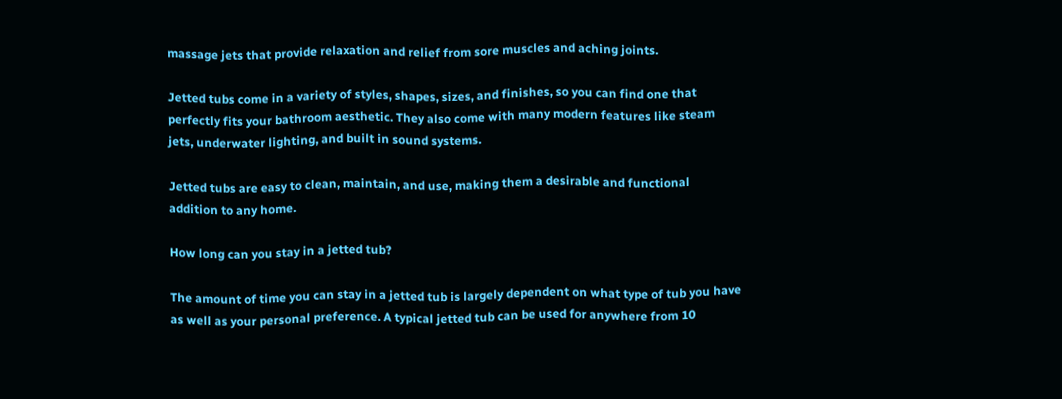massage jets that provide relaxation and relief from sore muscles and aching joints.

Jetted tubs come in a variety of styles, shapes, sizes, and finishes, so you can find one that perfectly fits your bathroom aesthetic. They also come with many modern features like steam jets, underwater lighting, and built in sound systems.

Jetted tubs are easy to clean, maintain, and use, making them a desirable and functional addition to any home.

How long can you stay in a jetted tub?

The amount of time you can stay in a jetted tub is largely dependent on what type of tub you have as well as your personal preference. A typical jetted tub can be used for anywhere from 10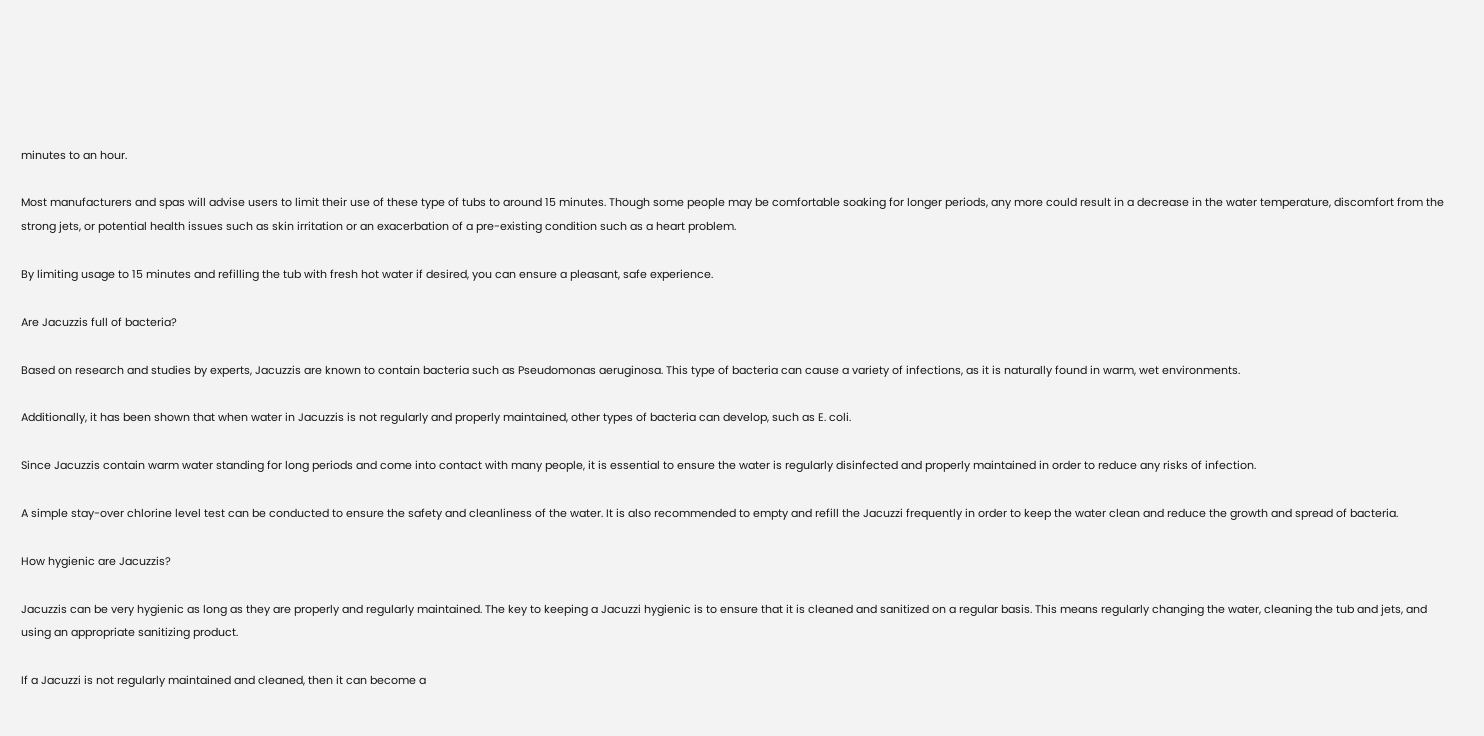minutes to an hour.

Most manufacturers and spas will advise users to limit their use of these type of tubs to around 15 minutes. Though some people may be comfortable soaking for longer periods, any more could result in a decrease in the water temperature, discomfort from the strong jets, or potential health issues such as skin irritation or an exacerbation of a pre-existing condition such as a heart problem.

By limiting usage to 15 minutes and refilling the tub with fresh hot water if desired, you can ensure a pleasant, safe experience.

Are Jacuzzis full of bacteria?

Based on research and studies by experts, Jacuzzis are known to contain bacteria such as Pseudomonas aeruginosa. This type of bacteria can cause a variety of infections, as it is naturally found in warm, wet environments.

Additionally, it has been shown that when water in Jacuzzis is not regularly and properly maintained, other types of bacteria can develop, such as E. coli.

Since Jacuzzis contain warm water standing for long periods and come into contact with many people, it is essential to ensure the water is regularly disinfected and properly maintained in order to reduce any risks of infection.

A simple stay-over chlorine level test can be conducted to ensure the safety and cleanliness of the water. It is also recommended to empty and refill the Jacuzzi frequently in order to keep the water clean and reduce the growth and spread of bacteria.

How hygienic are Jacuzzis?

Jacuzzis can be very hygienic as long as they are properly and regularly maintained. The key to keeping a Jacuzzi hygienic is to ensure that it is cleaned and sanitized on a regular basis. This means regularly changing the water, cleaning the tub and jets, and using an appropriate sanitizing product.

If a Jacuzzi is not regularly maintained and cleaned, then it can become a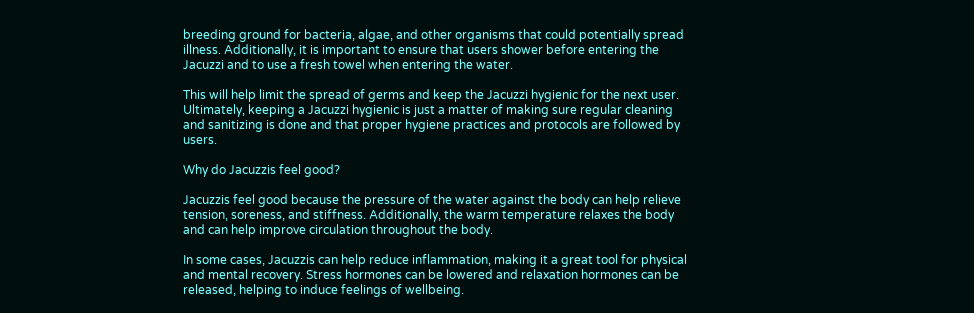breeding ground for bacteria, algae, and other organisms that could potentially spread illness. Additionally, it is important to ensure that users shower before entering the Jacuzzi and to use a fresh towel when entering the water.

This will help limit the spread of germs and keep the Jacuzzi hygienic for the next user. Ultimately, keeping a Jacuzzi hygienic is just a matter of making sure regular cleaning and sanitizing is done and that proper hygiene practices and protocols are followed by users.

Why do Jacuzzis feel good?

Jacuzzis feel good because the pressure of the water against the body can help relieve tension, soreness, and stiffness. Additionally, the warm temperature relaxes the body and can help improve circulation throughout the body.

In some cases, Jacuzzis can help reduce inflammation, making it a great tool for physical and mental recovery. Stress hormones can be lowered and relaxation hormones can be released, helping to induce feelings of wellbeing.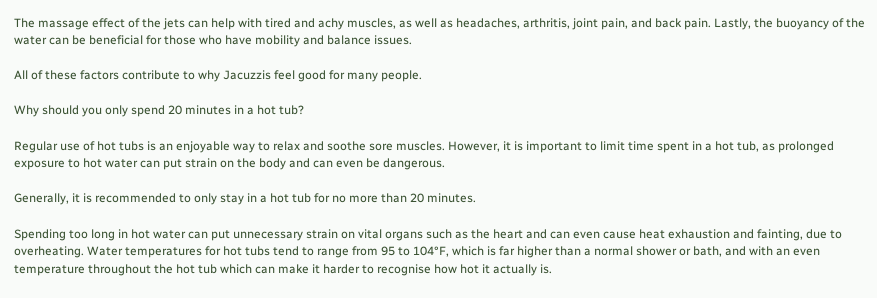The massage effect of the jets can help with tired and achy muscles, as well as headaches, arthritis, joint pain, and back pain. Lastly, the buoyancy of the water can be beneficial for those who have mobility and balance issues.

All of these factors contribute to why Jacuzzis feel good for many people.

Why should you only spend 20 minutes in a hot tub?

Regular use of hot tubs is an enjoyable way to relax and soothe sore muscles. However, it is important to limit time spent in a hot tub, as prolonged exposure to hot water can put strain on the body and can even be dangerous.

Generally, it is recommended to only stay in a hot tub for no more than 20 minutes.

Spending too long in hot water can put unnecessary strain on vital organs such as the heart and can even cause heat exhaustion and fainting, due to overheating. Water temperatures for hot tubs tend to range from 95 to 104°F, which is far higher than a normal shower or bath, and with an even temperature throughout the hot tub which can make it harder to recognise how hot it actually is.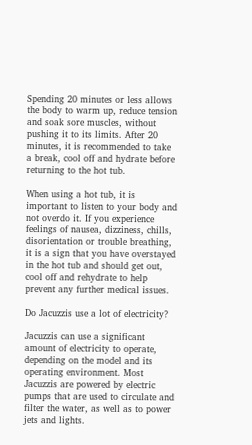Spending 20 minutes or less allows the body to warm up, reduce tension and soak sore muscles, without pushing it to its limits. After 20 minutes, it is recommended to take a break, cool off and hydrate before returning to the hot tub.

When using a hot tub, it is important to listen to your body and not overdo it. If you experience feelings of nausea, dizziness, chills, disorientation or trouble breathing, it is a sign that you have overstayed in the hot tub and should get out, cool off and rehydrate to help prevent any further medical issues.

Do Jacuzzis use a lot of electricity?

Jacuzzis can use a significant amount of electricity to operate, depending on the model and its operating environment. Most Jacuzzis are powered by electric pumps that are used to circulate and filter the water, as well as to power jets and lights.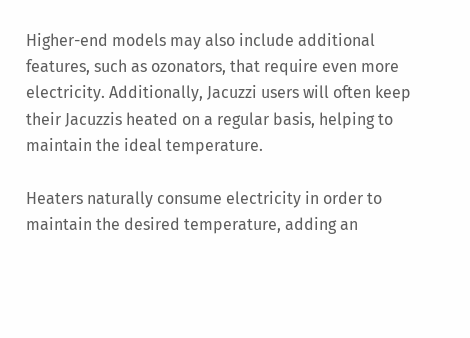Higher-end models may also include additional features, such as ozonators, that require even more electricity. Additionally, Jacuzzi users will often keep their Jacuzzis heated on a regular basis, helping to maintain the ideal temperature.

Heaters naturally consume electricity in order to maintain the desired temperature, adding an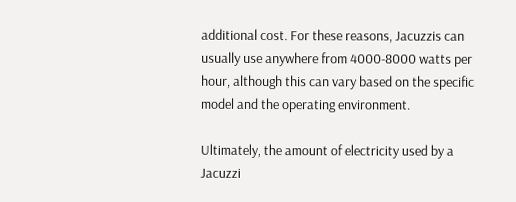additional cost. For these reasons, Jacuzzis can usually use anywhere from 4000-8000 watts per hour, although this can vary based on the specific model and the operating environment.

Ultimately, the amount of electricity used by a Jacuzzi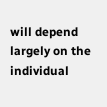will depend largely on the individual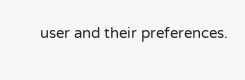user and their preferences.